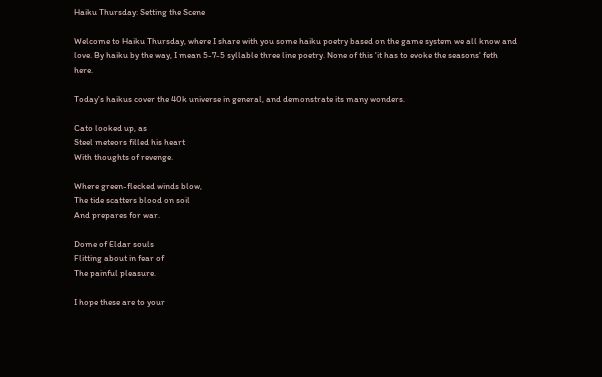Haiku Thursday: Setting the Scene

Welcome to Haiku Thursday, where I share with you some haiku poetry based on the game system we all know and love. By haiku by the way, I mean 5-7-5 syllable three line poetry. None of this 'it has to evoke the seasons' feth here.

Today's haikus cover the 40k universe in general, and demonstrate its many wonders.

Cato looked up, as
Steel meteors filled his heart
With thoughts of revenge.

Where green-flecked winds blow,
The tide scatters blood on soil
And prepares for war.

Dome of Eldar souls
Flitting about in fear of
The painful pleasure.

I hope these are to your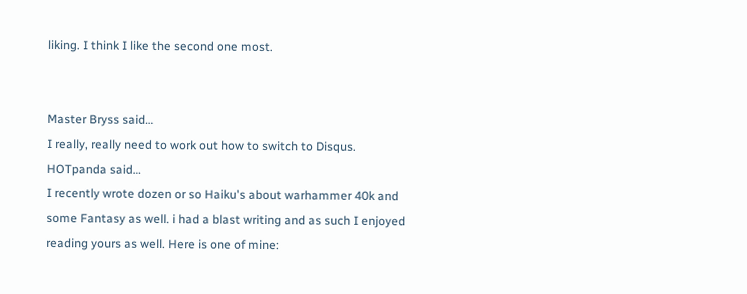liking. I think I like the second one most.


Master Bryss said…
I really, really need to work out how to switch to Disqus.
HOTpanda said…
I recently wrote dozen or so Haiku's about warhammer 40k and some Fantasy as well. i had a blast writing and as such I enjoyed reading yours as well. Here is one of mine: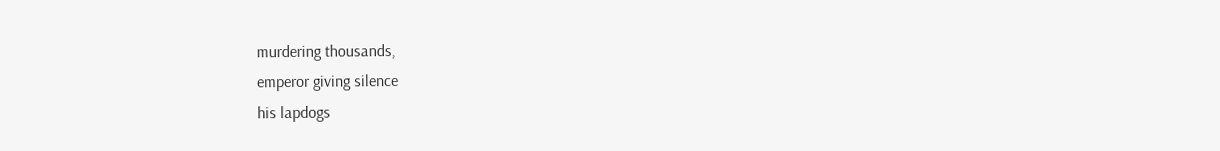murdering thousands,
emperor giving silence
his lapdogs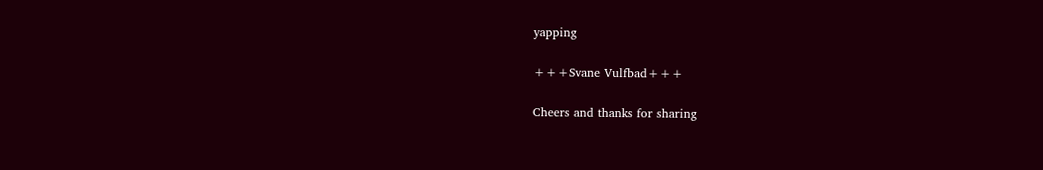yapping

+++Svane Vulfbad+++

Cheers and thanks for sharing